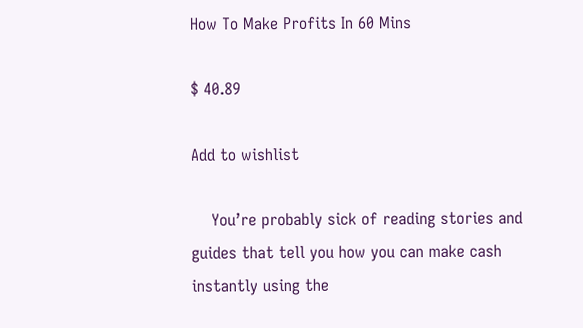How To Make Profits In 60 Mins

$ 40.89

Add to wishlist

    You’re probably sick of reading stories and guides that tell you how you can make cash instantly using the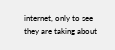internet, only to see they are taking about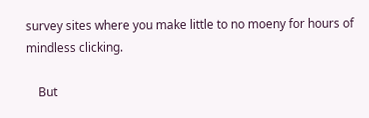survey sites where you make little to no moeny for hours of mindless clicking.

    But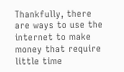Thankfully, there are ways to use the internet to make money that require little time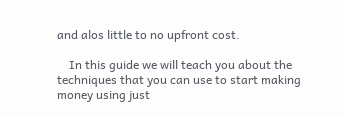and alos little to no upfront cost.

    In this guide we will teach you about the techniques that you can use to start making money using just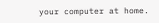your computer at home.